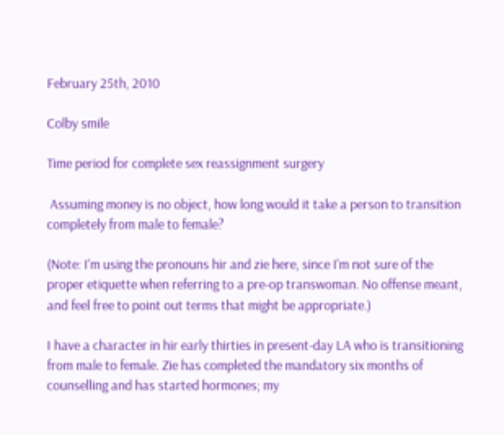February 25th, 2010

Colby smile

Time period for complete sex reassignment surgery

 Assuming money is no object, how long would it take a person to transition completely from male to female?

(Note: I'm using the pronouns hir and zie here, since I'm not sure of the proper etiquette when referring to a pre-op transwoman. No offense meant, and feel free to point out terms that might be appropriate.)

I have a character in hir early thirties in present-day LA who is transitioning from male to female. Zie has completed the mandatory six months of counselling and has started hormones; my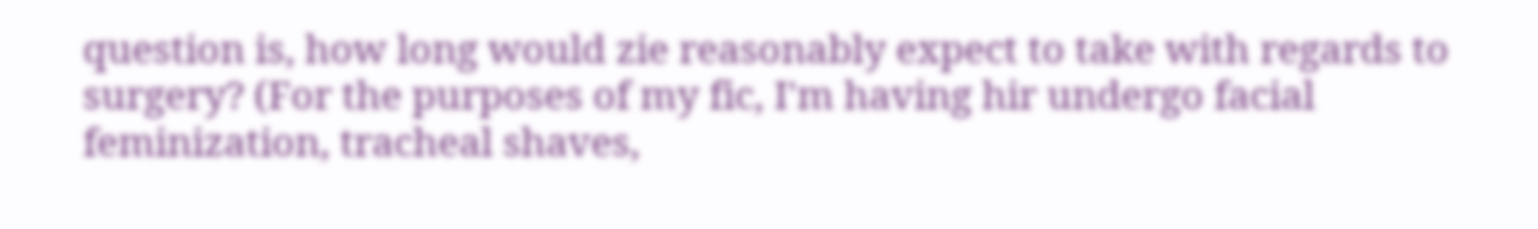question is, how long would zie reasonably expect to take with regards to surgery? (For the purposes of my fic, I'm having hir undergo facial feminization, tracheal shaves,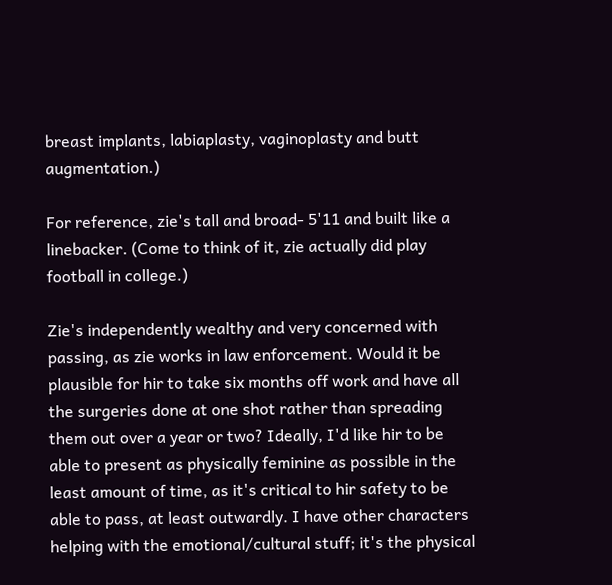breast implants, labiaplasty, vaginoplasty and butt augmentation.)

For reference, zie's tall and broad- 5'11 and built like a linebacker. (Come to think of it, zie actually did play football in college.)

Zie's independently wealthy and very concerned with passing, as zie works in law enforcement. Would it be plausible for hir to take six months off work and have all the surgeries done at one shot rather than spreading them out over a year or two? Ideally, I'd like hir to be able to present as physically feminine as possible in the least amount of time, as it's critical to hir safety to be able to pass, at least outwardly. I have other characters helping with the emotional/cultural stuff; it's the physical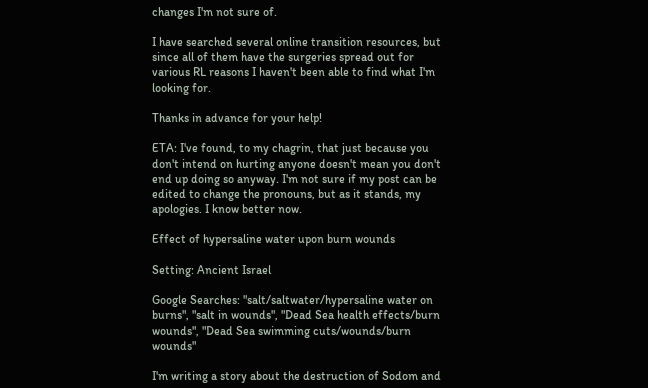changes I'm not sure of.

I have searched several online transition resources, but since all of them have the surgeries spread out for various RL reasons I haven't been able to find what I'm looking for.

Thanks in advance for your help!

ETA: I've found, to my chagrin, that just because you don't intend on hurting anyone doesn't mean you don't end up doing so anyway. I'm not sure if my post can be edited to change the pronouns, but as it stands, my apologies. I know better now.

Effect of hypersaline water upon burn wounds

Setting: Ancient Israel

Google Searches: "salt/saltwater/hypersaline water on burns", "salt in wounds", "Dead Sea health effects/burn wounds", "Dead Sea swimming cuts/wounds/burn wounds"

I'm writing a story about the destruction of Sodom and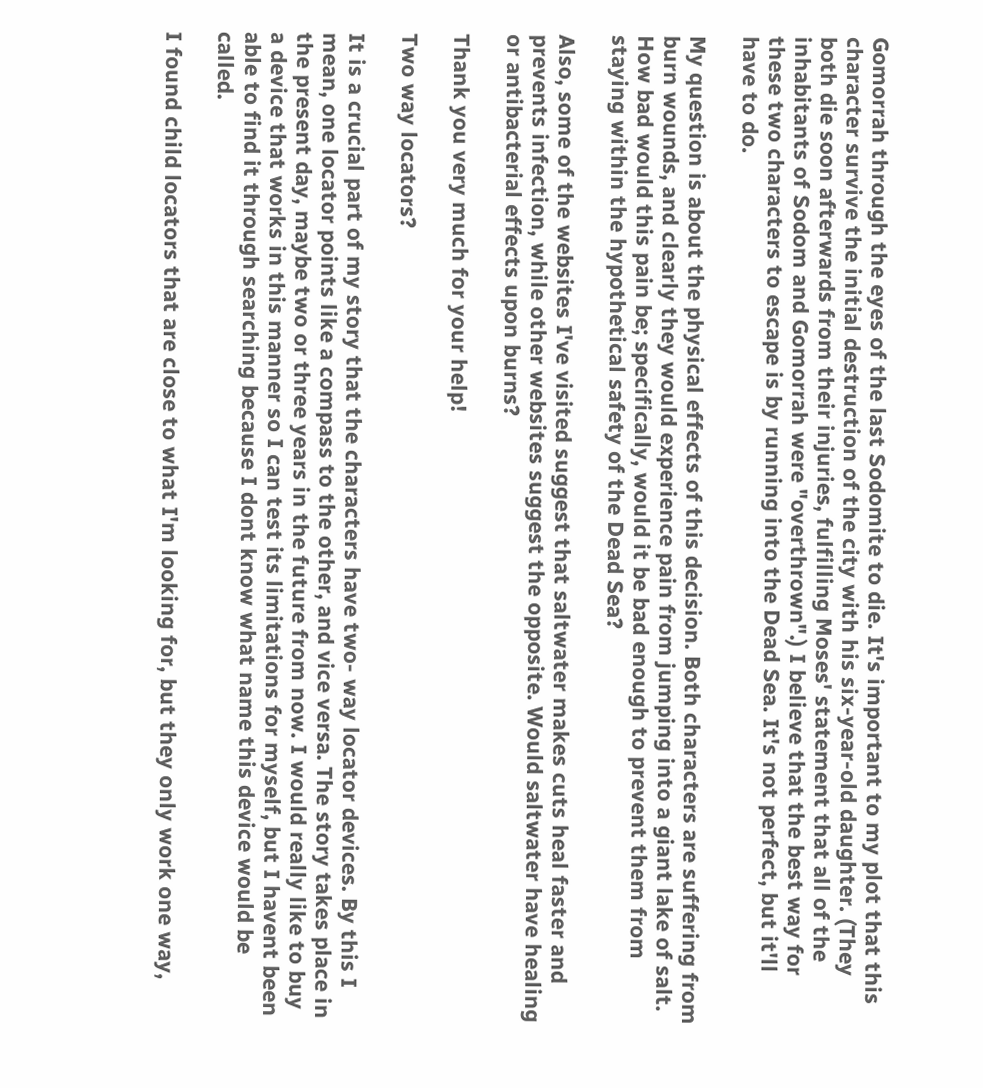Gomorrah through the eyes of the last Sodomite to die. It's important to my plot that this character survive the initial destruction of the city with his six-year-old daughter. (They both die soon afterwards from their injuries, fulfilling Moses' statement that all of the inhabitants of Sodom and Gomorrah were "overthrown".) I believe that the best way for these two characters to escape is by running into the Dead Sea. It's not perfect, but it'll have to do.

My question is about the physical effects of this decision. Both characters are suffering from burn wounds, and clearly they would experience pain from jumping into a giant lake of salt. How bad would this pain be; specifically, would it be bad enough to prevent them from staying within the hypothetical safety of the Dead Sea?

Also, some of the websites I've visited suggest that saltwater makes cuts heal faster and prevents infection, while other websites suggest the opposite. Would saltwater have healing or antibacterial effects upon burns?

Thank you very much for your help!

Two way locators?

It is a crucial part of my story that the characters have two- way locator devices. By this I mean, one locator points like a compass to the other, and vice versa. The story takes place in the present day, maybe two or three years in the future from now. I would really like to buy a device that works in this manner so I can test its limitations for myself, but I havent been able to find it through searching because I dont know what name this device would be called.

I found child locators that are close to what I'm looking for, but they only work one way,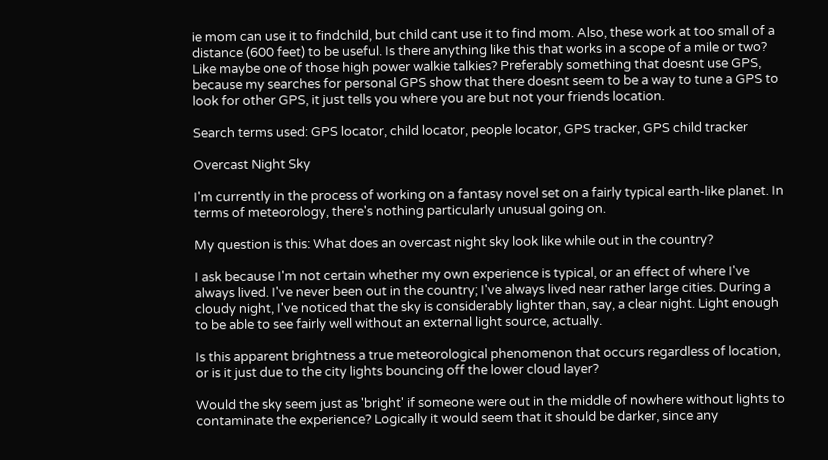ie mom can use it to findchild, but child cant use it to find mom. Also, these work at too small of a distance (600 feet) to be useful. Is there anything like this that works in a scope of a mile or two? Like maybe one of those high power walkie talkies? Preferably something that doesnt use GPS, because my searches for personal GPS show that there doesnt seem to be a way to tune a GPS to look for other GPS, it just tells you where you are but not your friends location.

Search terms used: GPS locator, child locator, people locator, GPS tracker, GPS child tracker

Overcast Night Sky

I'm currently in the process of working on a fantasy novel set on a fairly typical earth-like planet. In terms of meteorology, there's nothing particularly unusual going on.

My question is this: What does an overcast night sky look like while out in the country?

I ask because I'm not certain whether my own experience is typical, or an effect of where I've always lived. I've never been out in the country; I've always lived near rather large cities. During a cloudy night, I've noticed that the sky is considerably lighter than, say, a clear night. Light enough to be able to see fairly well without an external light source, actually.

Is this apparent brightness a true meteorological phenomenon that occurs regardless of location, or is it just due to the city lights bouncing off the lower cloud layer?

Would the sky seem just as 'bright' if someone were out in the middle of nowhere without lights to contaminate the experience? Logically it would seem that it should be darker, since any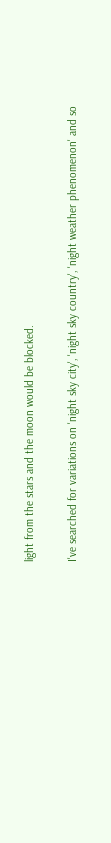light from the stars and the moon would be blocked.

I've searched for variations on 'night sky city', 'night sky country', 'night weather phenomenon' and so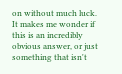on without much luck. It makes me wonder if this is an incredibly obvious answer, or just something that isn't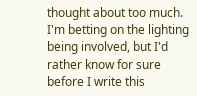thought about too much. I'm betting on the lighting being involved, but I'd rather know for sure before I write this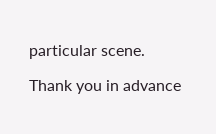particular scene.

Thank you in advance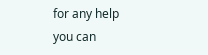for any help you can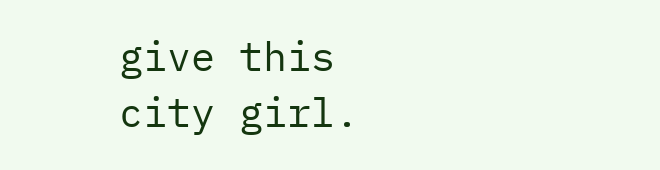give this city girl.